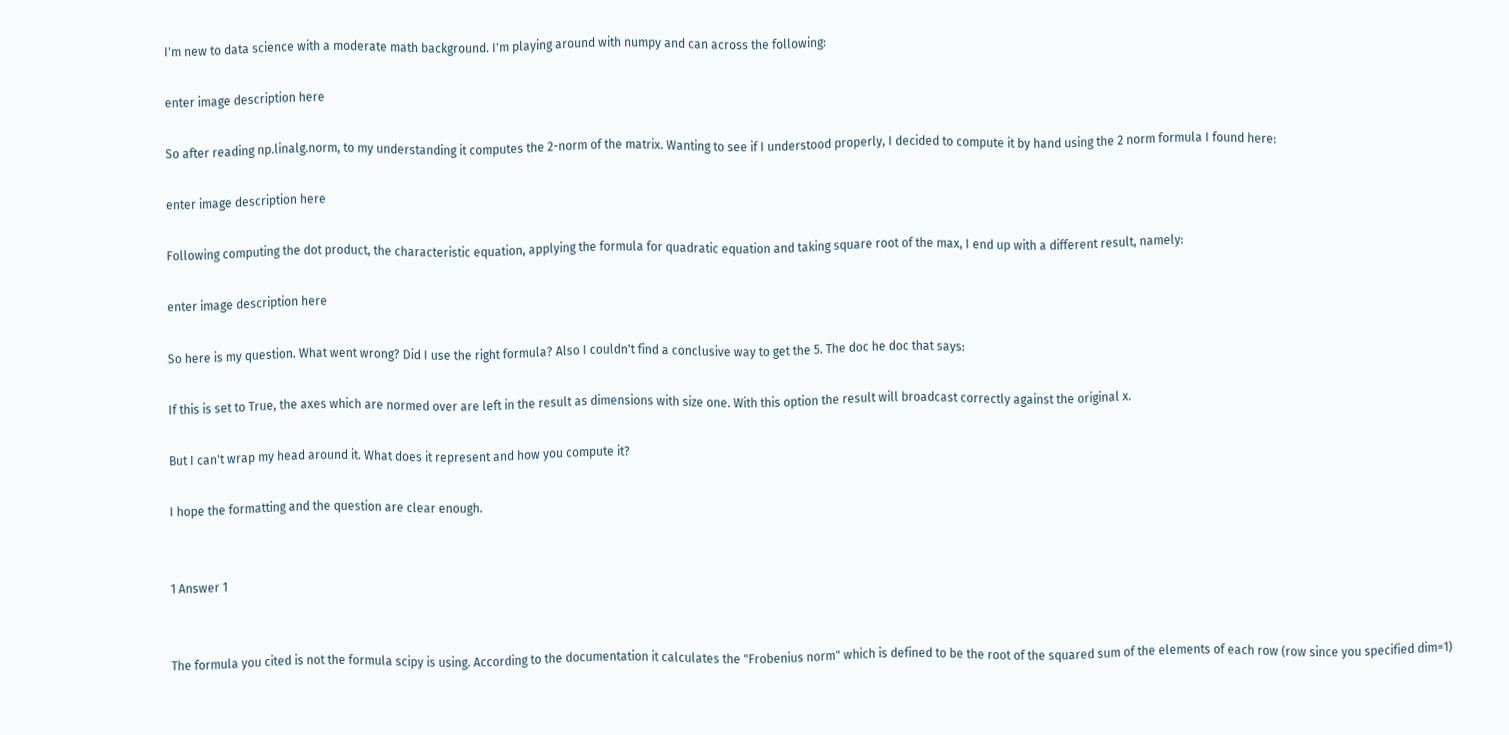I'm new to data science with a moderate math background. I'm playing around with numpy and can across the following:

enter image description here

So after reading np.linalg.norm, to my understanding it computes the 2-norm of the matrix. Wanting to see if I understood properly, I decided to compute it by hand using the 2 norm formula I found here:

enter image description here

Following computing the dot product, the characteristic equation, applying the formula for quadratic equation and taking square root of the max, I end up with a different result, namely:

enter image description here

So here is my question. What went wrong? Did I use the right formula? Also I couldn't find a conclusive way to get the 5. The doc he doc that says:

If this is set to True, the axes which are normed over are left in the result as dimensions with size one. With this option the result will broadcast correctly against the original x.

But I can't wrap my head around it. What does it represent and how you compute it?

I hope the formatting and the question are clear enough.


1 Answer 1


The formula you cited is not the formula scipy is using. According to the documentation it calculates the "Frobenius norm" which is defined to be the root of the squared sum of the elements of each row (row since you specified dim=1)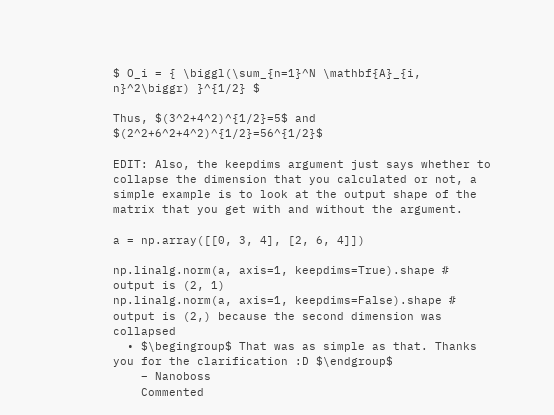$ O_i = { \biggl(\sum_{n=1}^N \mathbf{A}_{i, n}^2\biggr) }^{1/2} $

Thus, $(3^2+4^2)^{1/2}=5$ and $(2^2+6^2+4^2)^{1/2}=56^{1/2}$

EDIT: Also, the keepdims argument just says whether to collapse the dimension that you calculated or not, a simple example is to look at the output shape of the matrix that you get with and without the argument.

a = np.array([[0, 3, 4], [2, 6, 4]])

np.linalg.norm(a, axis=1, keepdims=True).shape # output is (2, 1)
np.linalg.norm(a, axis=1, keepdims=False).shape # output is (2,) because the second dimension was collapsed
  • $\begingroup$ That was as simple as that. Thanks you for the clarification :D $\endgroup$
    – Nanoboss
    Commented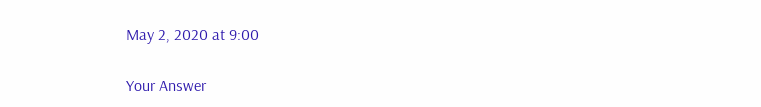May 2, 2020 at 9:00

Your Answer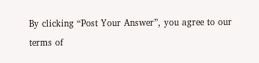By clicking “Post Your Answer”, you agree to our terms of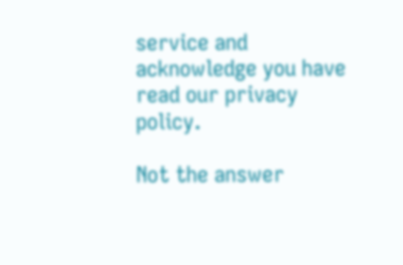service and acknowledge you have read our privacy policy.

Not the answer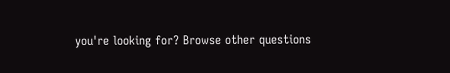you're looking for? Browse other questions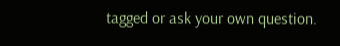tagged or ask your own question.